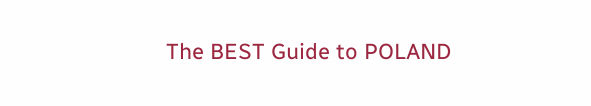The BEST Guide to POLAND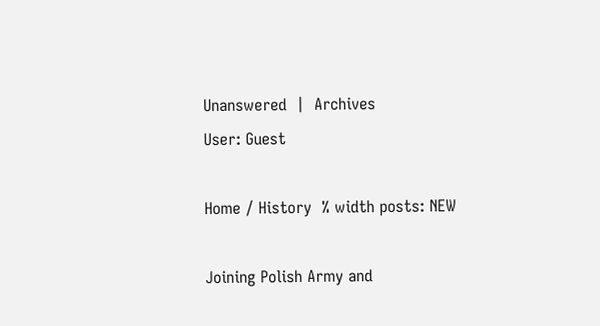Unanswered  |  Archives
User: Guest

Home / History  % width posts: NEW

Joining Polish Army and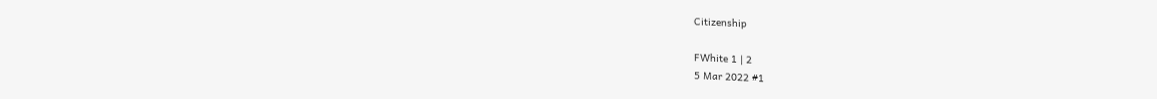Citizenship

FWhite 1 | 2
5 Mar 2022 #1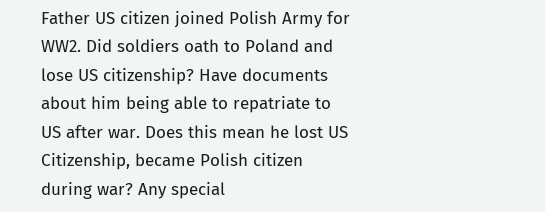Father US citizen joined Polish Army for WW2. Did soldiers oath to Poland and lose US citizenship? Have documents about him being able to repatriate to US after war. Does this mean he lost US Citizenship, became Polish citizen during war? Any special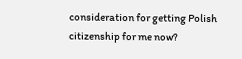consideration for getting Polish citizenship for me now?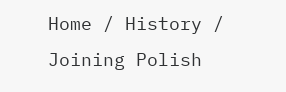Home / History / Joining Polish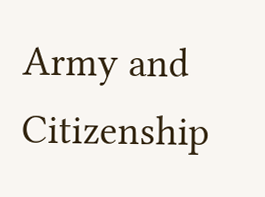Army and Citizenship